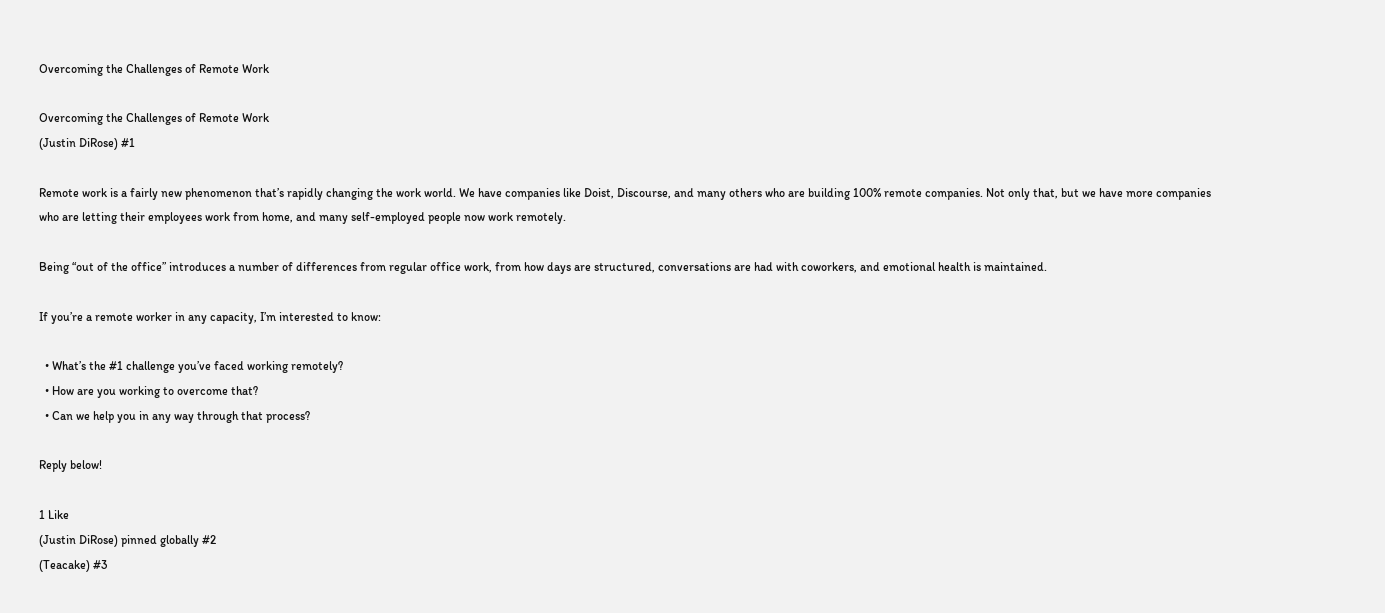Overcoming the Challenges of Remote Work

Overcoming the Challenges of Remote Work
(Justin DiRose) #1

Remote work is a fairly new phenomenon that’s rapidly changing the work world. We have companies like Doist, Discourse, and many others who are building 100% remote companies. Not only that, but we have more companies who are letting their employees work from home, and many self-employed people now work remotely.

Being “out of the office” introduces a number of differences from regular office work, from how days are structured, conversations are had with coworkers, and emotional health is maintained.

If you’re a remote worker in any capacity, I’m interested to know:

  • What’s the #1 challenge you’ve faced working remotely?
  • How are you working to overcome that?
  • Can we help you in any way through that process?

Reply below!

1 Like
(Justin DiRose) pinned globally #2
(Teacake) #3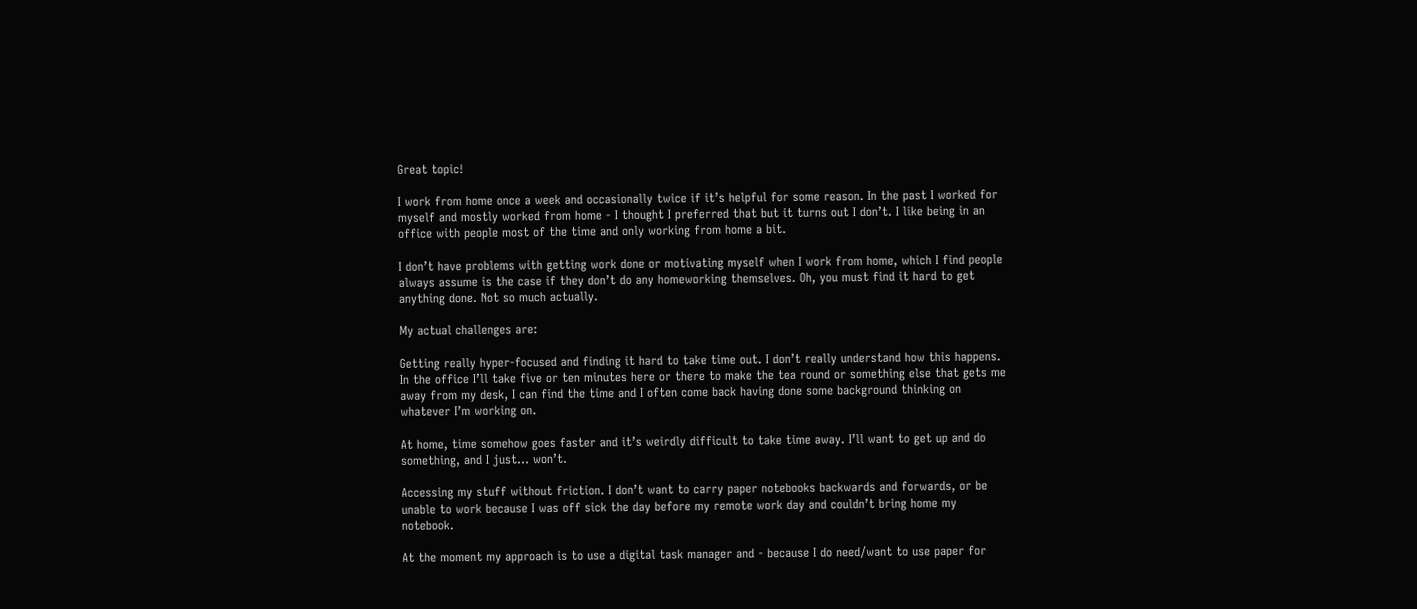Great topic!

I work from home once a week and occasionally twice if it’s helpful for some reason. In the past I worked for myself and mostly worked from home - I thought I preferred that but it turns out I don’t. I like being in an office with people most of the time and only working from home a bit.

I don’t have problems with getting work done or motivating myself when I work from home, which I find people always assume is the case if they don’t do any homeworking themselves. Oh, you must find it hard to get anything done. Not so much actually.

My actual challenges are:

Getting really hyper-focused and finding it hard to take time out. I don’t really understand how this happens. In the office I’ll take five or ten minutes here or there to make the tea round or something else that gets me away from my desk, I can find the time and I often come back having done some background thinking on whatever I’m working on.

At home, time somehow goes faster and it’s weirdly difficult to take time away. I’ll want to get up and do something, and I just… won’t.

Accessing my stuff without friction. I don’t want to carry paper notebooks backwards and forwards, or be unable to work because I was off sick the day before my remote work day and couldn’t bring home my notebook.

At the moment my approach is to use a digital task manager and - because I do need/want to use paper for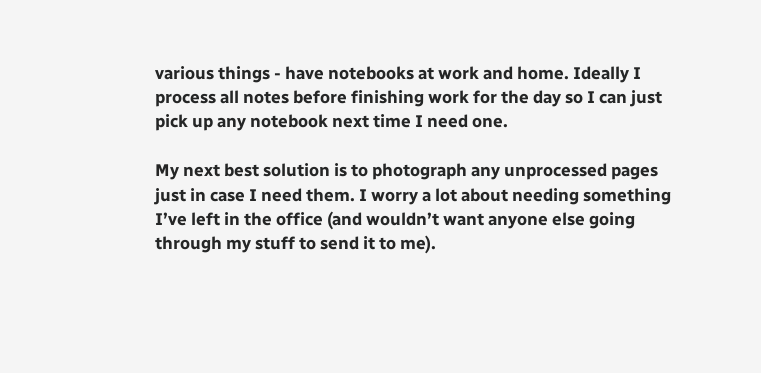various things - have notebooks at work and home. Ideally I process all notes before finishing work for the day so I can just pick up any notebook next time I need one.

My next best solution is to photograph any unprocessed pages just in case I need them. I worry a lot about needing something I’ve left in the office (and wouldn’t want anyone else going through my stuff to send it to me).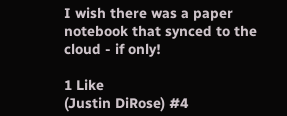I wish there was a paper notebook that synced to the cloud - if only!

1 Like
(Justin DiRose) #4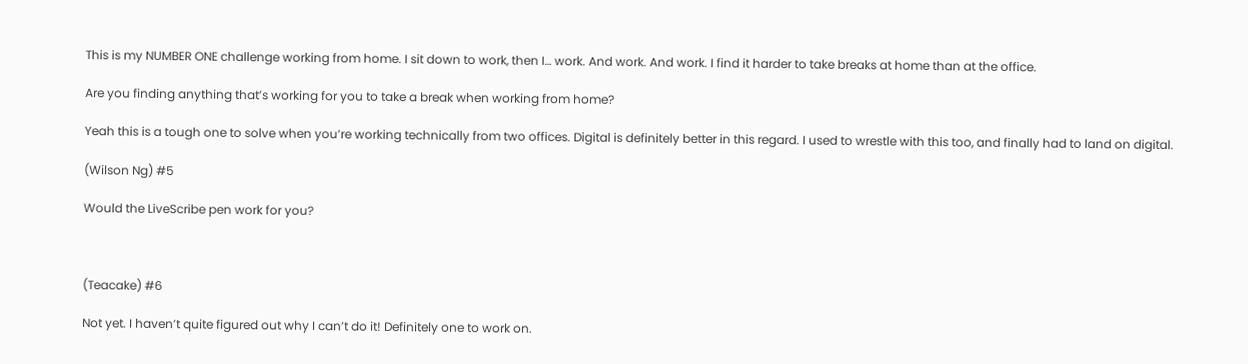This is my NUMBER ONE challenge working from home. I sit down to work, then I… work. And work. And work. I find it harder to take breaks at home than at the office.

Are you finding anything that’s working for you to take a break when working from home?

Yeah this is a tough one to solve when you’re working technically from two offices. Digital is definitely better in this regard. I used to wrestle with this too, and finally had to land on digital.

(Wilson Ng) #5

Would the LiveScribe pen work for you?



(Teacake) #6

Not yet. I haven’t quite figured out why I can’t do it! Definitely one to work on.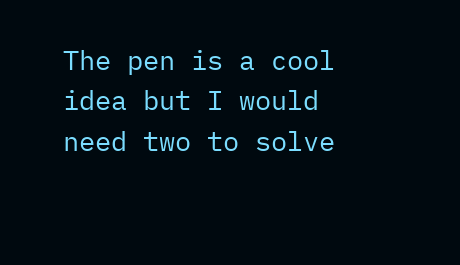The pen is a cool idea but I would need two to solve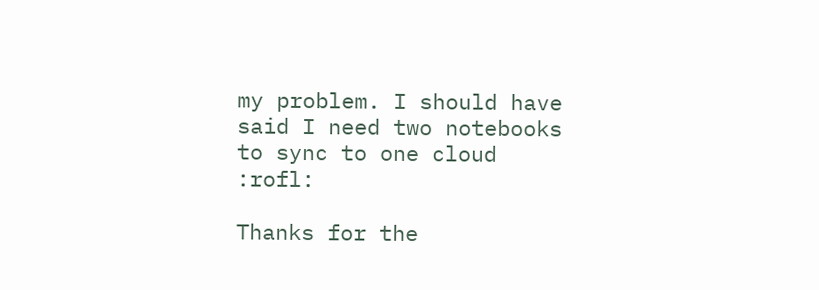my problem. I should have said I need two notebooks to sync to one cloud :rofl:

Thanks for the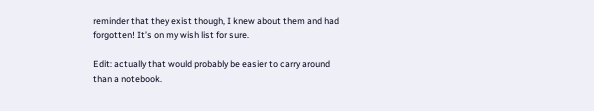reminder that they exist though, I knew about them and had forgotten! It’s on my wish list for sure.

Edit: actually that would probably be easier to carry around than a notebook.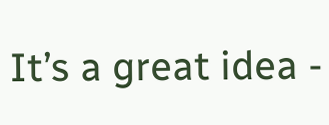It’s a great idea -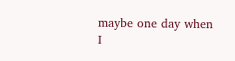maybe one day when I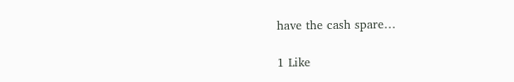have the cash spare…

1 Like